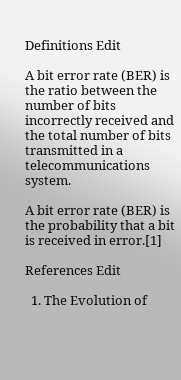Definitions Edit

A bit error rate (BER) is the ratio between the number of bits incorrectly received and the total number of bits transmitted in a telecommunications system.

A bit error rate (BER) is the probability that a bit is received in error.[1]

References Edit

  1. The Evolution of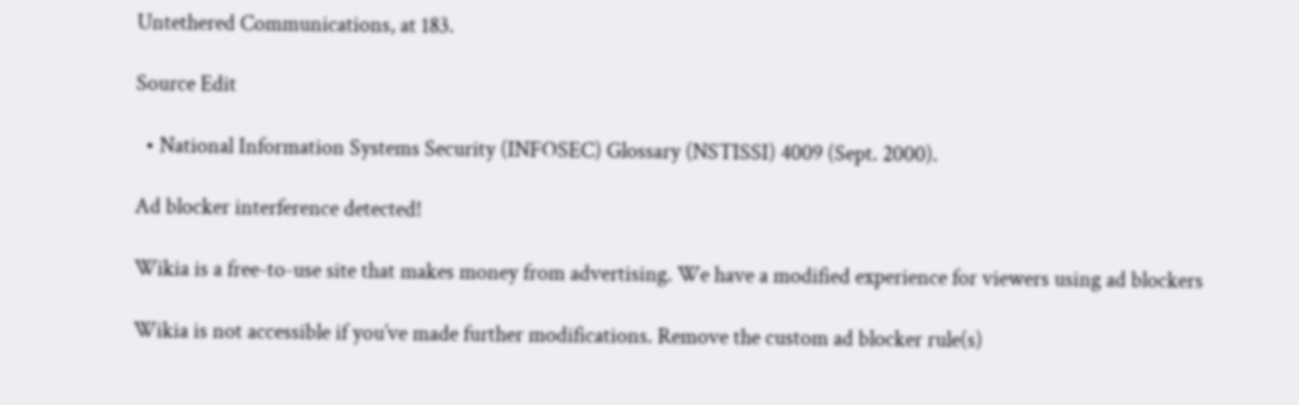Untethered Communications, at 183.

Source Edit

  • National Information Systems Security (INFOSEC) Glossary (NSTISSI) 4009 (Sept. 2000).

Ad blocker interference detected!

Wikia is a free-to-use site that makes money from advertising. We have a modified experience for viewers using ad blockers

Wikia is not accessible if you’ve made further modifications. Remove the custom ad blocker rule(s)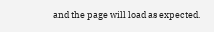and the page will load as expected.